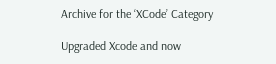Archive for the ‘XCode’ Category

Upgraded Xcode and now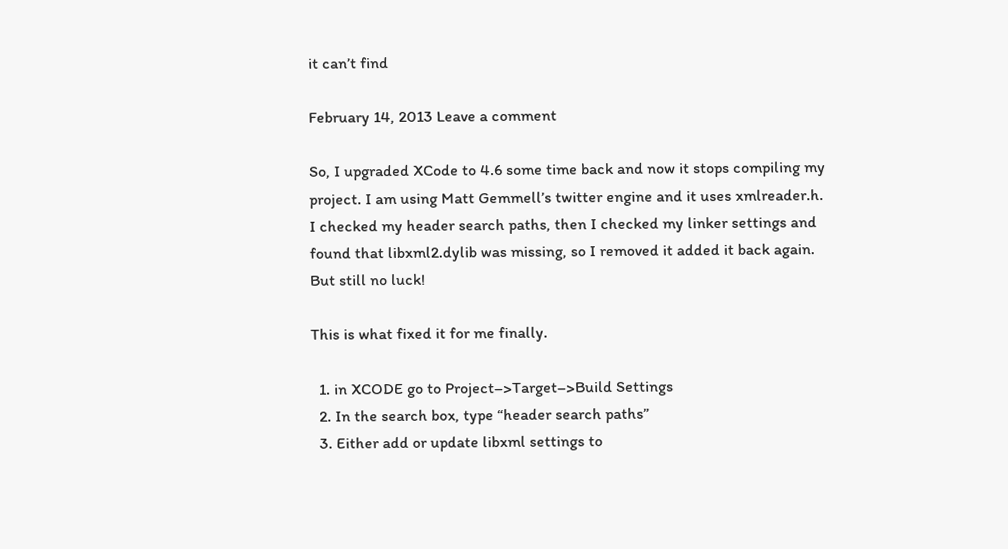it can’t find

February 14, 2013 Leave a comment

So, I upgraded XCode to 4.6 some time back and now it stops compiling my project. I am using Matt Gemmell’s twitter engine and it uses xmlreader.h. I checked my header search paths, then I checked my linker settings and found that libxml2.dylib was missing, so I removed it added it back again. But still no luck!

This is what fixed it for me finally.

  1. in XCODE go to Project–>Target–>Build Settings
  2. In the search box, type “header search paths”
  3. Either add or update libxml settings to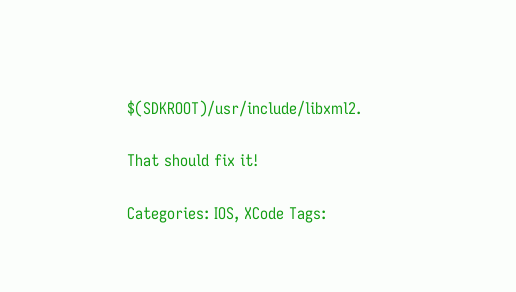$(SDKROOT)/usr/include/libxml2.

That should fix it!

Categories: IOS, XCode Tags: